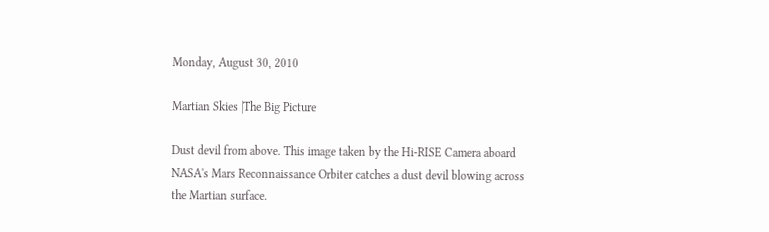Monday, August 30, 2010

Martian Skies |The Big Picture

Dust devil from above. This image taken by the Hi-RISE Camera aboard NASA's Mars Reconnaissance Orbiter catches a dust devil blowing across the Martian surface.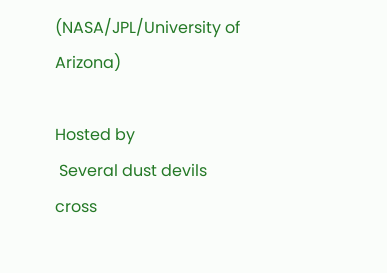(NASA/JPL/University of Arizona)

Hosted by
 Several dust devils cross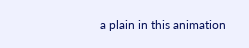a plain in this animation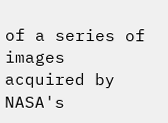of a series of images acquired by NASA's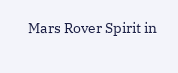Mars Rover Spirit in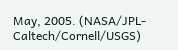May, 2005. (NASA/JPL-Caltech/Cornell/USGS)